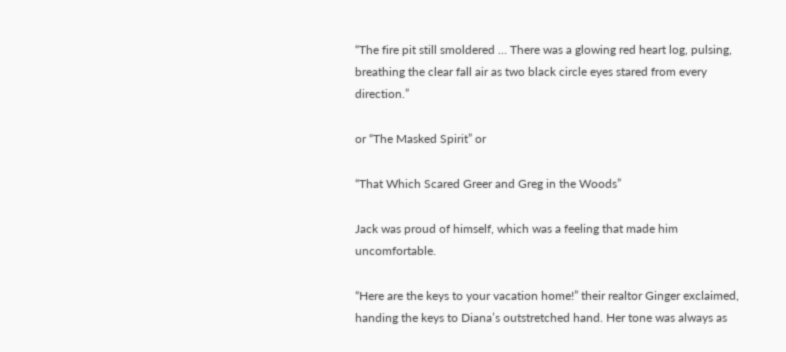“The fire pit still smoldered … There was a glowing red heart log, pulsing, breathing the clear fall air as two black circle eyes stared from every direction.”

or “The Masked Spirit” or

“That Which Scared Greer and Greg in the Woods”

Jack was proud of himself, which was a feeling that made him uncomfortable.

“Here are the keys to your vacation home!” their realtor Ginger exclaimed, handing the keys to Diana’s outstretched hand. Her tone was always as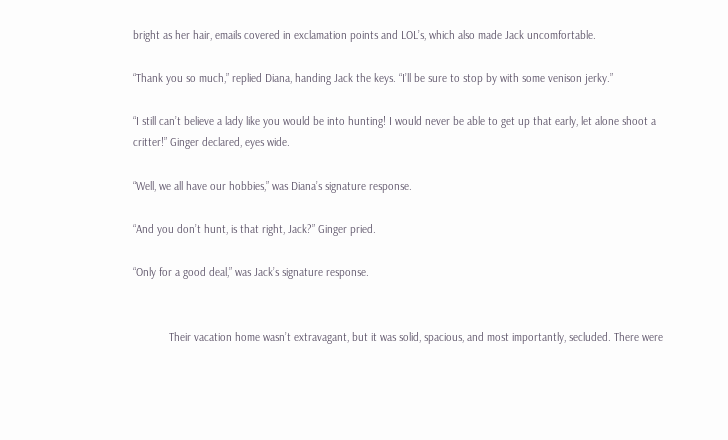bright as her hair, emails covered in exclamation points and LOL’s, which also made Jack uncomfortable.

“Thank you so much,” replied Diana, handing Jack the keys. “I’ll be sure to stop by with some venison jerky.”

“I still can’t believe a lady like you would be into hunting! I would never be able to get up that early, let alone shoot a critter!” Ginger declared, eyes wide.

“Well, we all have our hobbies,” was Diana’s signature response.

“And you don’t hunt, is that right, Jack?” Ginger pried.

“Only for a good deal,” was Jack’s signature response.


            Their vacation home wasn’t extravagant, but it was solid, spacious, and most importantly, secluded. There were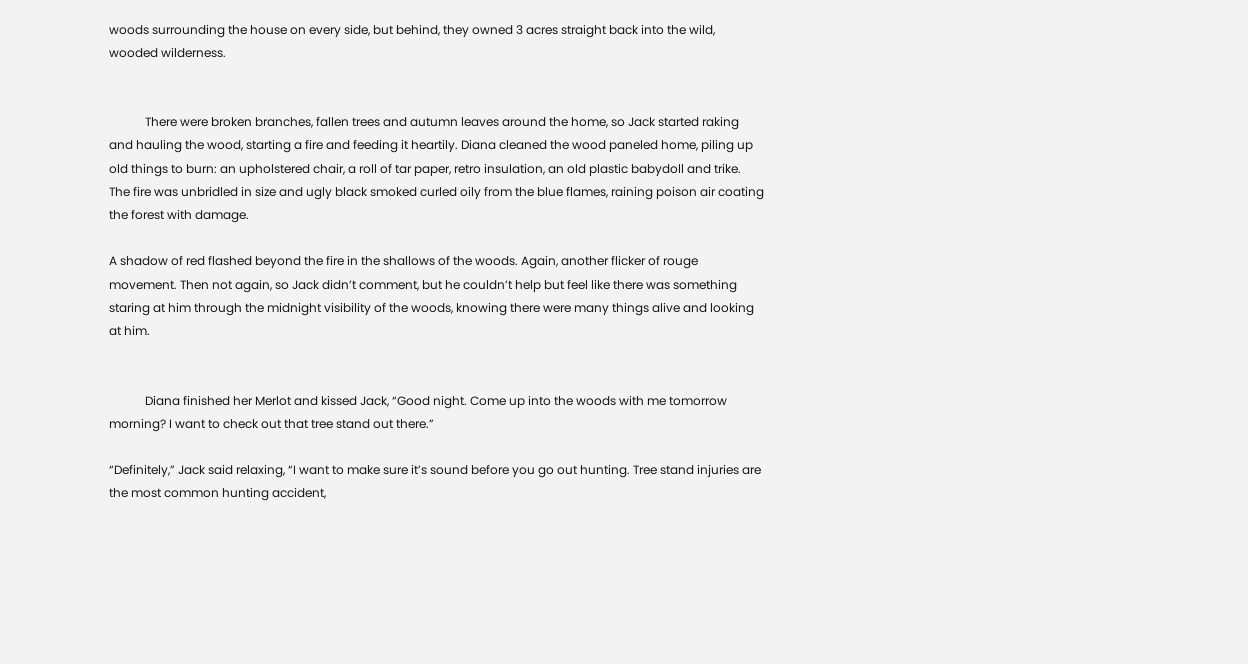woods surrounding the house on every side, but behind, they owned 3 acres straight back into the wild, wooded wilderness.


            There were broken branches, fallen trees and autumn leaves around the home, so Jack started raking and hauling the wood, starting a fire and feeding it heartily. Diana cleaned the wood paneled home, piling up old things to burn: an upholstered chair, a roll of tar paper, retro insulation, an old plastic babydoll and trike. The fire was unbridled in size and ugly black smoked curled oily from the blue flames, raining poison air coating the forest with damage.

A shadow of red flashed beyond the fire in the shallows of the woods. Again, another flicker of rouge movement. Then not again, so Jack didn’t comment, but he couldn’t help but feel like there was something staring at him through the midnight visibility of the woods, knowing there were many things alive and looking at him.


            Diana finished her Merlot and kissed Jack, “Good night. Come up into the woods with me tomorrow morning? I want to check out that tree stand out there.”

“Definitely,” Jack said relaxing, “I want to make sure it’s sound before you go out hunting. Tree stand injuries are the most common hunting accident,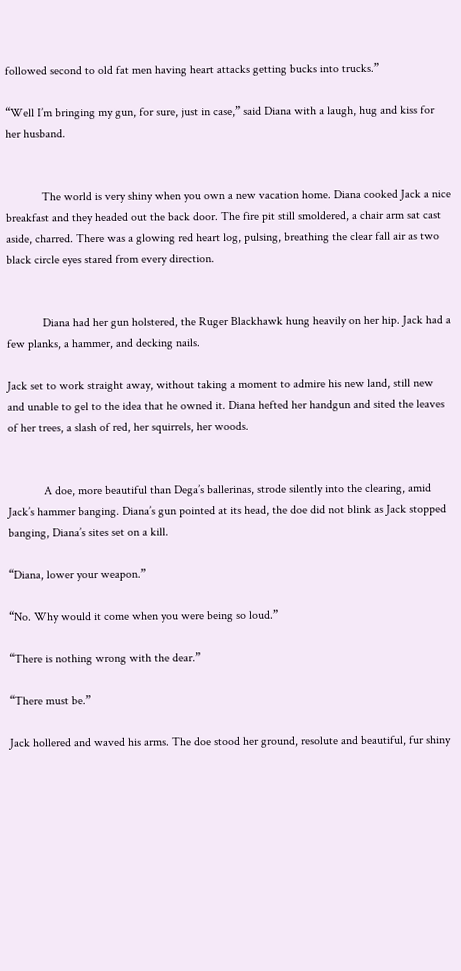followed second to old fat men having heart attacks getting bucks into trucks.”

“Well I’m bringing my gun, for sure, just in case,” said Diana with a laugh, hug and kiss for her husband.


            The world is very shiny when you own a new vacation home. Diana cooked Jack a nice breakfast and they headed out the back door. The fire pit still smoldered, a chair arm sat cast aside, charred. There was a glowing red heart log, pulsing, breathing the clear fall air as two black circle eyes stared from every direction.


            Diana had her gun holstered, the Ruger Blackhawk hung heavily on her hip. Jack had a few planks, a hammer, and decking nails.

Jack set to work straight away, without taking a moment to admire his new land, still new and unable to gel to the idea that he owned it. Diana hefted her handgun and sited the leaves of her trees, a slash of red, her squirrels, her woods.


            A doe, more beautiful than Dega’s ballerinas, strode silently into the clearing, amid Jack’s hammer banging. Diana’s gun pointed at its head, the doe did not blink as Jack stopped banging, Diana’s sites set on a kill.

“Diana, lower your weapon.”

“No. Why would it come when you were being so loud.”

“There is nothing wrong with the dear.”

“There must be.”

Jack hollered and waved his arms. The doe stood her ground, resolute and beautiful, fur shiny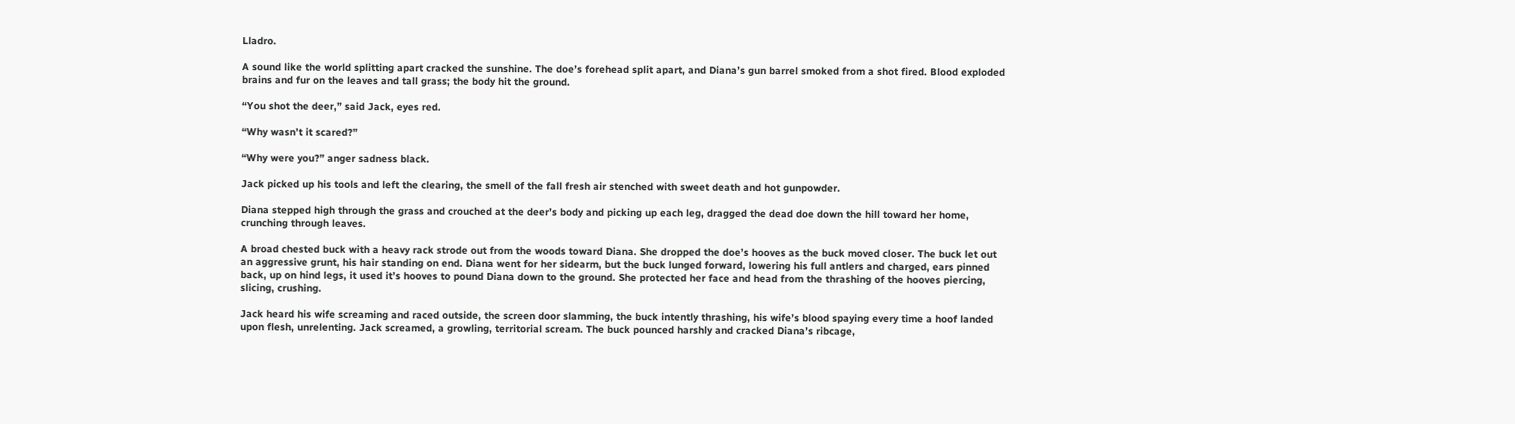Lladro.

A sound like the world splitting apart cracked the sunshine. The doe’s forehead split apart, and Diana’s gun barrel smoked from a shot fired. Blood exploded brains and fur on the leaves and tall grass; the body hit the ground.

“You shot the deer,” said Jack, eyes red.

“Why wasn’t it scared?”

“Why were you?” anger sadness black.

Jack picked up his tools and left the clearing, the smell of the fall fresh air stenched with sweet death and hot gunpowder.

Diana stepped high through the grass and crouched at the deer’s body and picking up each leg, dragged the dead doe down the hill toward her home, crunching through leaves.

A broad chested buck with a heavy rack strode out from the woods toward Diana. She dropped the doe’s hooves as the buck moved closer. The buck let out an aggressive grunt, his hair standing on end. Diana went for her sidearm, but the buck lunged forward, lowering his full antlers and charged, ears pinned back, up on hind legs, it used it’s hooves to pound Diana down to the ground. She protected her face and head from the thrashing of the hooves piercing, slicing, crushing.

Jack heard his wife screaming and raced outside, the screen door slamming, the buck intently thrashing, his wife’s blood spaying every time a hoof landed upon flesh, unrelenting. Jack screamed, a growling, territorial scream. The buck pounced harshly and cracked Diana’s ribcage,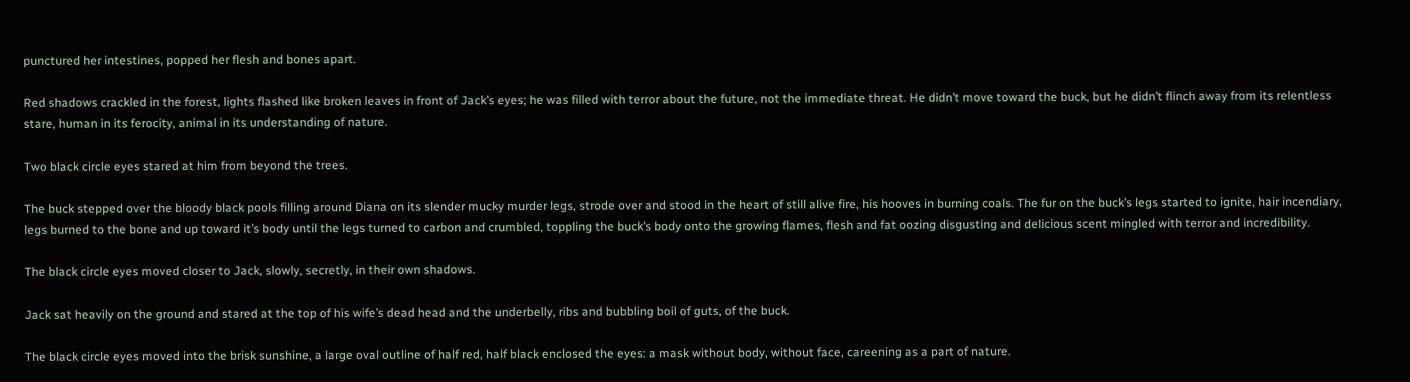punctured her intestines, popped her flesh and bones apart.

Red shadows crackled in the forest, lights flashed like broken leaves in front of Jack’s eyes; he was filled with terror about the future, not the immediate threat. He didn’t move toward the buck, but he didn’t flinch away from its relentless stare, human in its ferocity, animal in its understanding of nature.

Two black circle eyes stared at him from beyond the trees.

The buck stepped over the bloody black pools filling around Diana on its slender mucky murder legs, strode over and stood in the heart of still alive fire, his hooves in burning coals. The fur on the buck’s legs started to ignite, hair incendiary, legs burned to the bone and up toward it’s body until the legs turned to carbon and crumbled, toppling the buck’s body onto the growing flames, flesh and fat oozing disgusting and delicious scent mingled with terror and incredibility.

The black circle eyes moved closer to Jack, slowly, secretly, in their own shadows.

Jack sat heavily on the ground and stared at the top of his wife’s dead head and the underbelly, ribs and bubbling boil of guts, of the buck.

The black circle eyes moved into the brisk sunshine, a large oval outline of half red, half black enclosed the eyes: a mask without body, without face, careening as a part of nature.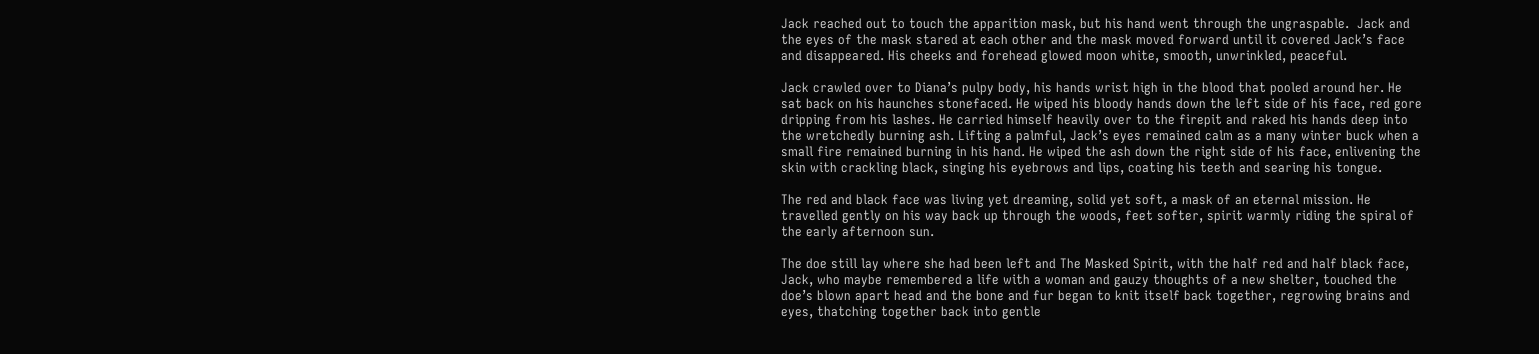Jack reached out to touch the apparition mask, but his hand went through the ungraspable.  Jack and the eyes of the mask stared at each other and the mask moved forward until it covered Jack’s face and disappeared. His cheeks and forehead glowed moon white, smooth, unwrinkled, peaceful.

Jack crawled over to Diana’s pulpy body, his hands wrist high in the blood that pooled around her. He sat back on his haunches stonefaced. He wiped his bloody hands down the left side of his face, red gore dripping from his lashes. He carried himself heavily over to the firepit and raked his hands deep into the wretchedly burning ash. Lifting a palmful, Jack’s eyes remained calm as a many winter buck when a small fire remained burning in his hand. He wiped the ash down the right side of his face, enlivening the skin with crackling black, singing his eyebrows and lips, coating his teeth and searing his tongue.

The red and black face was living yet dreaming, solid yet soft, a mask of an eternal mission. He travelled gently on his way back up through the woods, feet softer, spirit warmly riding the spiral of the early afternoon sun.

The doe still lay where she had been left and The Masked Spirit, with the half red and half black face, Jack, who maybe remembered a life with a woman and gauzy thoughts of a new shelter, touched the doe’s blown apart head and the bone and fur began to knit itself back together, regrowing brains and eyes, thatching together back into gentle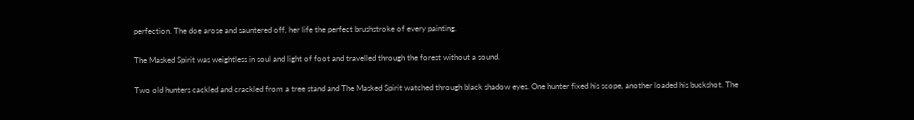perfection. The doe arose and sauntered off, her life the perfect brushstroke of every painting.

The Masked Spirit was weightless in soul and light of foot and travelled through the forest without a sound.

Two old hunters cackled and crackled from a tree stand and The Masked Spirit watched through black shadow eyes. One hunter fixed his scope, another loaded his buckshot. The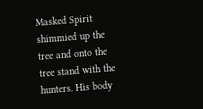Masked Spirit shimmied up the tree and onto the tree stand with the hunters. His body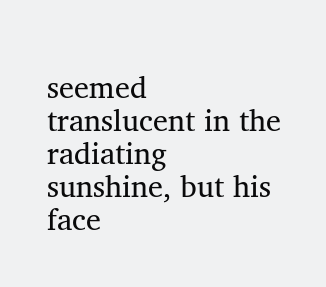seemed translucent in the radiating sunshine, but his face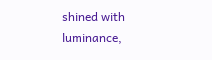shined with luminance,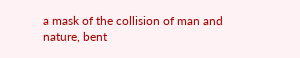a mask of the collision of man and nature, bent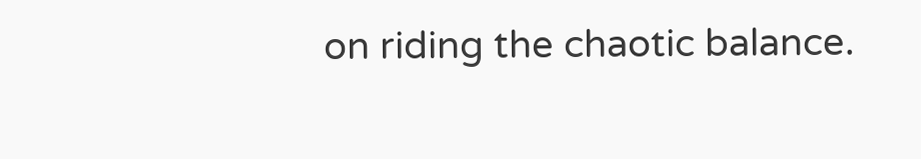on riding the chaotic balance.